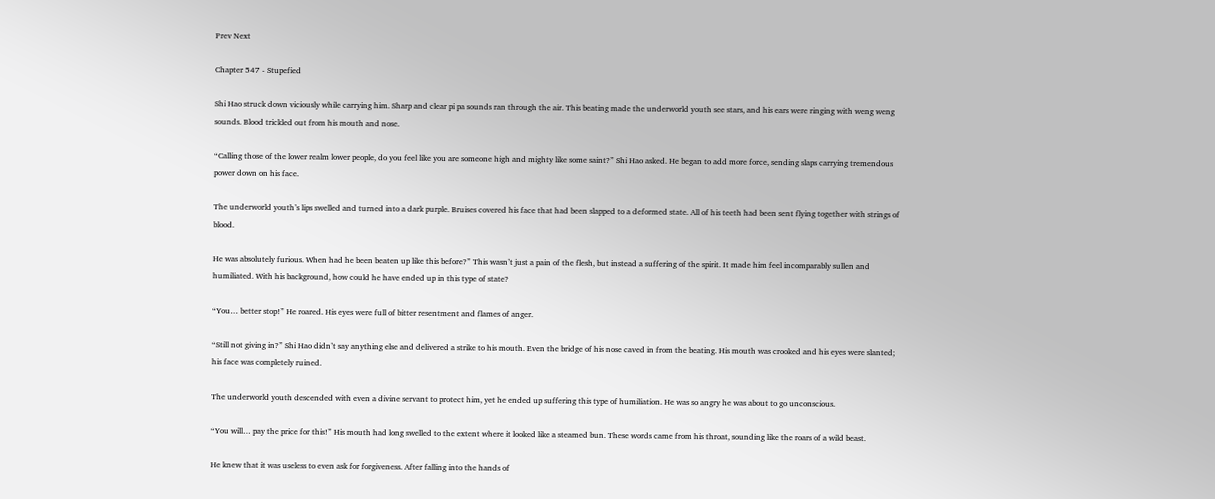Prev Next

Chapter 547 - Stupefied

Shi Hao struck down viciously while carrying him. Sharp and clear pi pa sounds ran through the air. This beating made the underworld youth see stars, and his ears were ringing with weng weng sounds. Blood trickled out from his mouth and nose.

“Calling those of the lower realm lower people, do you feel like you are someone high and mighty like some saint?” Shi Hao asked. He began to add more force, sending slaps carrying tremendous power down on his face.

The underworld youth’s lips swelled and turned into a dark purple. Bruises covered his face that had been slapped to a deformed state. All of his teeth had been sent flying together with strings of blood.

He was absolutely furious. When had he been beaten up like this before?” This wasn’t just a pain of the flesh, but instead a suffering of the spirit. It made him feel incomparably sullen and humiliated. With his background, how could he have ended up in this type of state?

“You… better stop!” He roared. His eyes were full of bitter resentment and flames of anger.

“Still not giving in?” Shi Hao didn’t say anything else and delivered a strike to his mouth. Even the bridge of his nose caved in from the beating. His mouth was crooked and his eyes were slanted; his face was completely ruined.

The underworld youth descended with even a divine servant to protect him, yet he ended up suffering this type of humiliation. He was so angry he was about to go unconscious.

“You will… pay the price for this!” His mouth had long swelled to the extent where it looked like a steamed bun. These words came from his throat, sounding like the roars of a wild beast.

He knew that it was useless to even ask for forgiveness. After falling into the hands of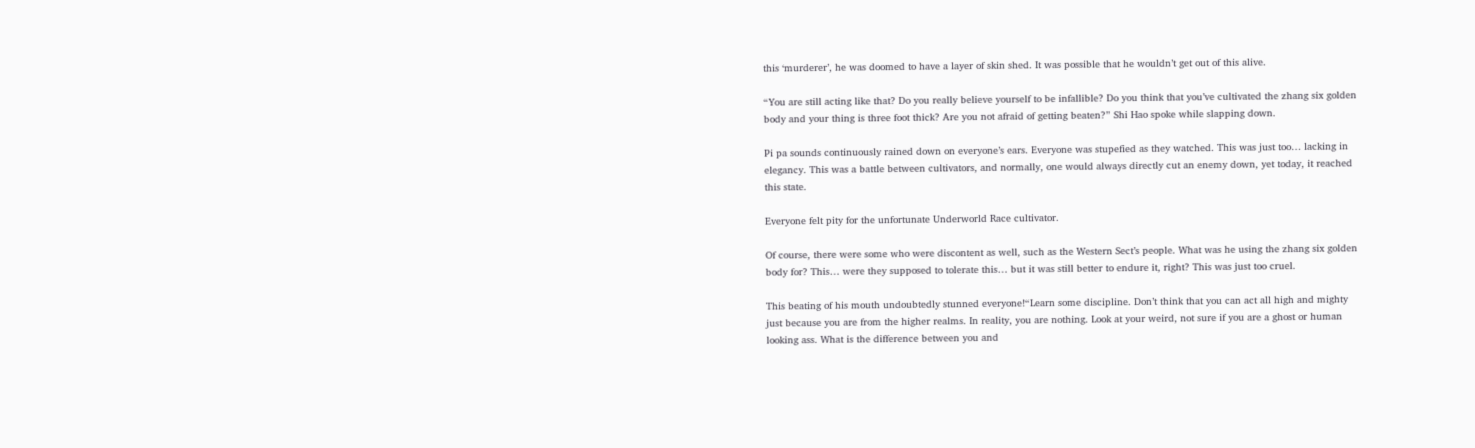this ‘murderer’, he was doomed to have a layer of skin shed. It was possible that he wouldn’t get out of this alive.

“You are still acting like that? Do you really believe yourself to be infallible? Do you think that you’ve cultivated the zhang six golden body and your thing is three foot thick? Are you not afraid of getting beaten?” Shi Hao spoke while slapping down.

Pi pa sounds continuously rained down on everyone’s ears. Everyone was stupefied as they watched. This was just too… lacking in elegancy. This was a battle between cultivators, and normally, one would always directly cut an enemy down, yet today, it reached this state.

Everyone felt pity for the unfortunate Underworld Race cultivator.

Of course, there were some who were discontent as well, such as the Western Sect’s people. What was he using the zhang six golden body for? This… were they supposed to tolerate this… but it was still better to endure it, right? This was just too cruel.

This beating of his mouth undoubtedly stunned everyone!“Learn some discipline. Don’t think that you can act all high and mighty just because you are from the higher realms. In reality, you are nothing. Look at your weird, not sure if you are a ghost or human looking ass. What is the difference between you and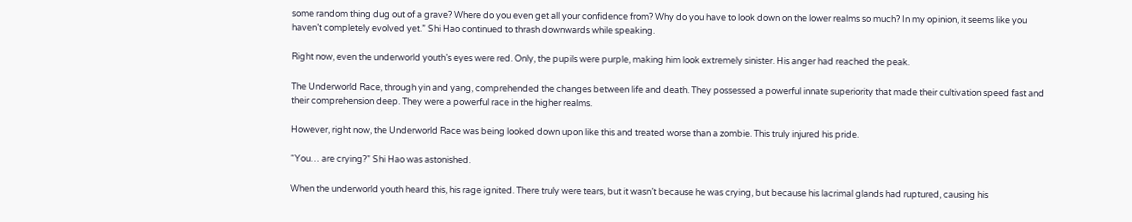some random thing dug out of a grave? Where do you even get all your confidence from? Why do you have to look down on the lower realms so much? In my opinion, it seems like you haven’t completely evolved yet.” Shi Hao continued to thrash downwards while speaking.

Right now, even the underworld youth’s eyes were red. Only, the pupils were purple, making him look extremely sinister. His anger had reached the peak.

The Underworld Race, through yin and yang, comprehended the changes between life and death. They possessed a powerful innate superiority that made their cultivation speed fast and their comprehension deep. They were a powerful race in the higher realms.

However, right now, the Underworld Race was being looked down upon like this and treated worse than a zombie. This truly injured his pride.

“You… are crying?” Shi Hao was astonished.

When the underworld youth heard this, his rage ignited. There truly were tears, but it wasn’t because he was crying, but because his lacrimal glands had ruptured, causing his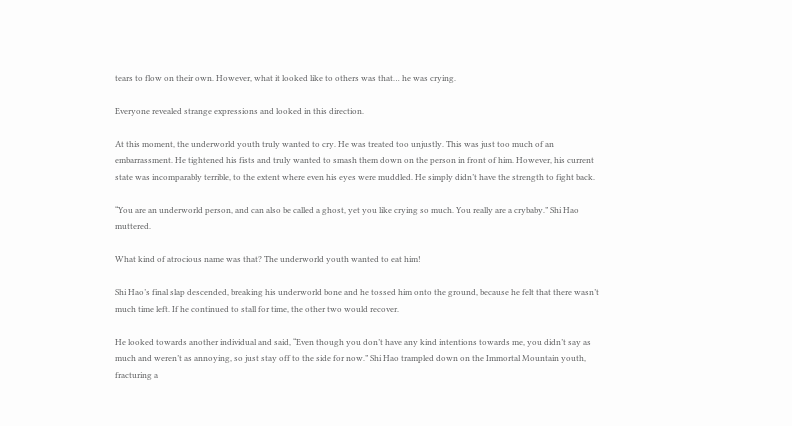tears to flow on their own. However, what it looked like to others was that… he was crying.

Everyone revealed strange expressions and looked in this direction.

At this moment, the underworld youth truly wanted to cry. He was treated too unjustly. This was just too much of an embarrassment. He tightened his fists and truly wanted to smash them down on the person in front of him. However, his current state was incomparably terrible, to the extent where even his eyes were muddled. He simply didn’t have the strength to fight back.

“You are an underworld person, and can also be called a ghost, yet you like crying so much. You really are a crybaby.” Shi Hao muttered.

What kind of atrocious name was that? The underworld youth wanted to eat him!

Shi Hao’s final slap descended, breaking his underworld bone and he tossed him onto the ground, because he felt that there wasn’t much time left. If he continued to stall for time, the other two would recover.

He looked towards another individual and said, “Even though you don’t have any kind intentions towards me, you didn’t say as much and weren’t as annoying, so just stay off to the side for now.” Shi Hao trampled down on the Immortal Mountain youth, fracturing a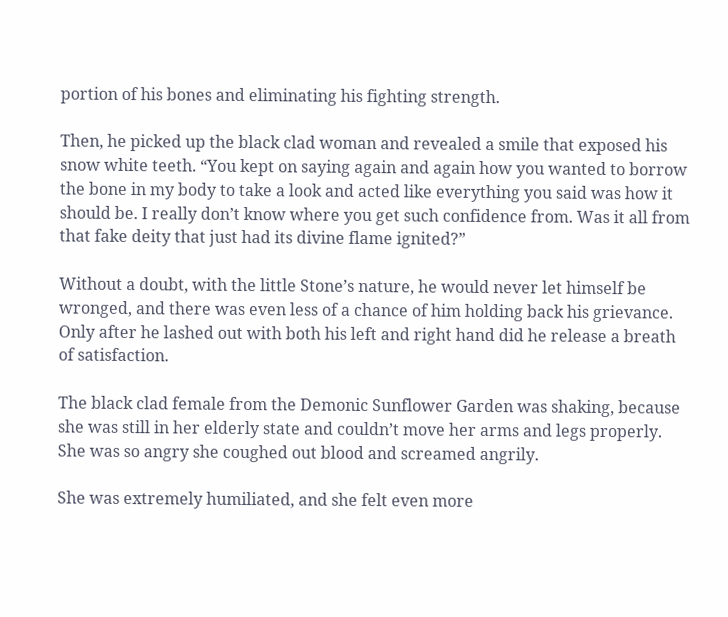portion of his bones and eliminating his fighting strength.

Then, he picked up the black clad woman and revealed a smile that exposed his snow white teeth. “You kept on saying again and again how you wanted to borrow the bone in my body to take a look and acted like everything you said was how it should be. I really don’t know where you get such confidence from. Was it all from that fake deity that just had its divine flame ignited?”

Without a doubt, with the little Stone’s nature, he would never let himself be wronged, and there was even less of a chance of him holding back his grievance. Only after he lashed out with both his left and right hand did he release a breath of satisfaction.

The black clad female from the Demonic Sunflower Garden was shaking, because she was still in her elderly state and couldn’t move her arms and legs properly. She was so angry she coughed out blood and screamed angrily.

She was extremely humiliated, and she felt even more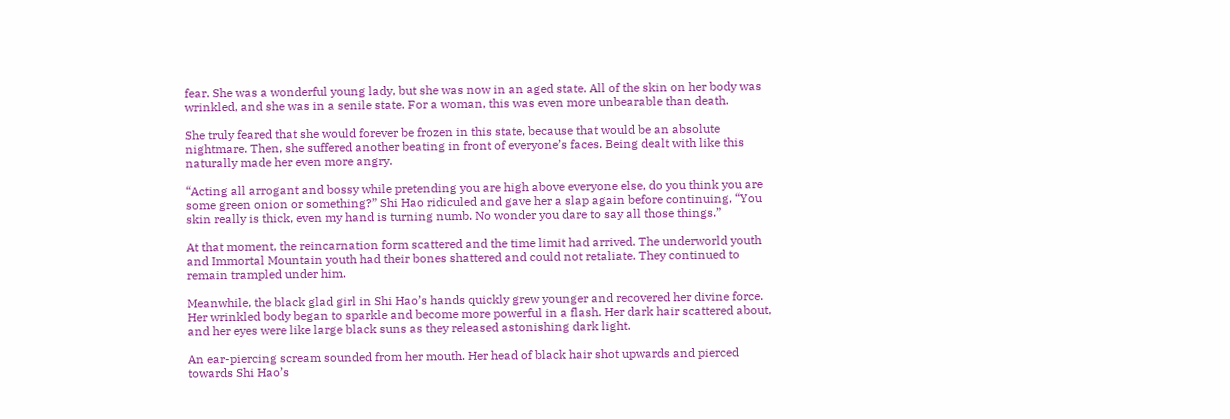fear. She was a wonderful young lady, but she was now in an aged state. All of the skin on her body was wrinkled, and she was in a senile state. For a woman, this was even more unbearable than death.

She truly feared that she would forever be frozen in this state, because that would be an absolute nightmare. Then, she suffered another beating in front of everyone’s faces. Being dealt with like this naturally made her even more angry.

“Acting all arrogant and bossy while pretending you are high above everyone else, do you think you are some green onion or something?” Shi Hao ridiculed and gave her a slap again before continuing, “You skin really is thick, even my hand is turning numb. No wonder you dare to say all those things.”

At that moment, the reincarnation form scattered and the time limit had arrived. The underworld youth and Immortal Mountain youth had their bones shattered and could not retaliate. They continued to remain trampled under him.

Meanwhile, the black glad girl in Shi Hao’s hands quickly grew younger and recovered her divine force. Her wrinkled body began to sparkle and become more powerful in a flash. Her dark hair scattered about, and her eyes were like large black suns as they released astonishing dark light.

An ear-piercing scream sounded from her mouth. Her head of black hair shot upwards and pierced towards Shi Hao’s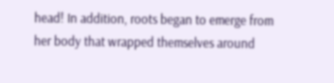head! In addition, roots began to emerge from her body that wrapped themselves around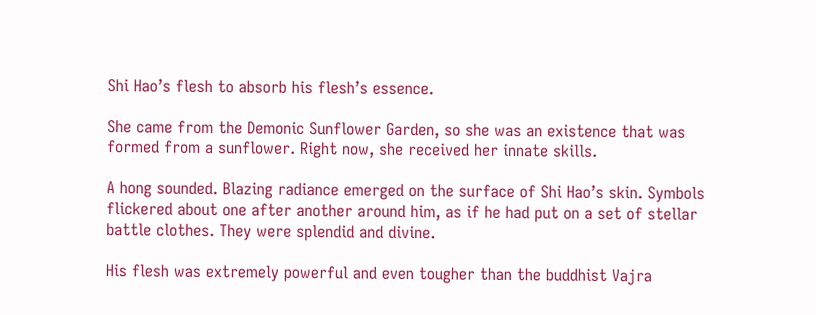Shi Hao’s flesh to absorb his flesh’s essence.

She came from the Demonic Sunflower Garden, so she was an existence that was formed from a sunflower. Right now, she received her innate skills.

A hong sounded. Blazing radiance emerged on the surface of Shi Hao’s skin. Symbols flickered about one after another around him, as if he had put on a set of stellar battle clothes. They were splendid and divine.

His flesh was extremely powerful and even tougher than the buddhist Vajra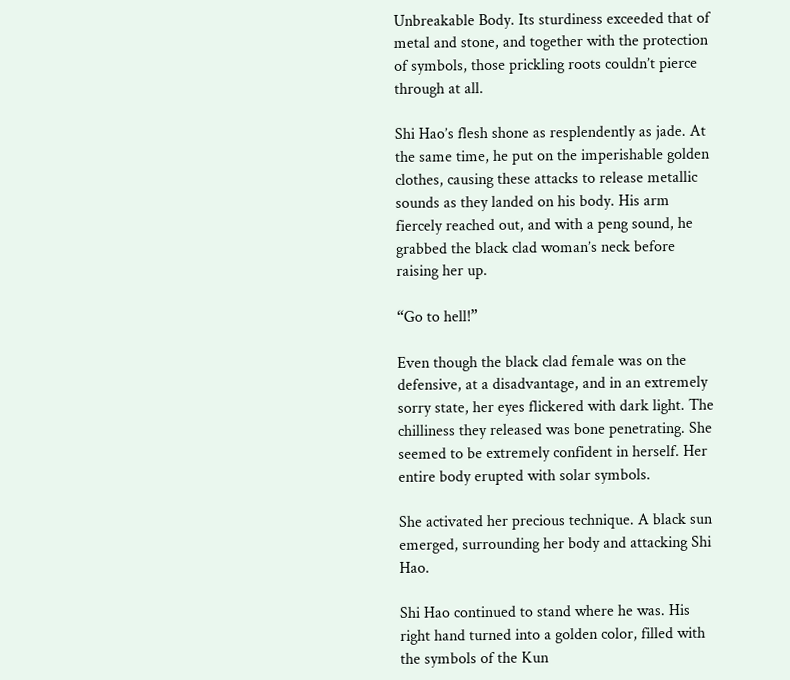Unbreakable Body. Its sturdiness exceeded that of metal and stone, and together with the protection of symbols, those prickling roots couldn’t pierce through at all.

Shi Hao’s flesh shone as resplendently as jade. At the same time, he put on the imperishable golden clothes, causing these attacks to release metallic sounds as they landed on his body. His arm fiercely reached out, and with a peng sound, he grabbed the black clad woman’s neck before raising her up.

“Go to hell!”

Even though the black clad female was on the defensive, at a disadvantage, and in an extremely sorry state, her eyes flickered with dark light. The chilliness they released was bone penetrating. She seemed to be extremely confident in herself. Her entire body erupted with solar symbols.

She activated her precious technique. A black sun emerged, surrounding her body and attacking Shi Hao.

Shi Hao continued to stand where he was. His right hand turned into a golden color, filled with the symbols of the Kun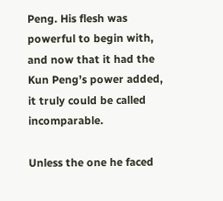Peng. His flesh was powerful to begin with, and now that it had the Kun Peng’s power added, it truly could be called incomparable.

Unless the one he faced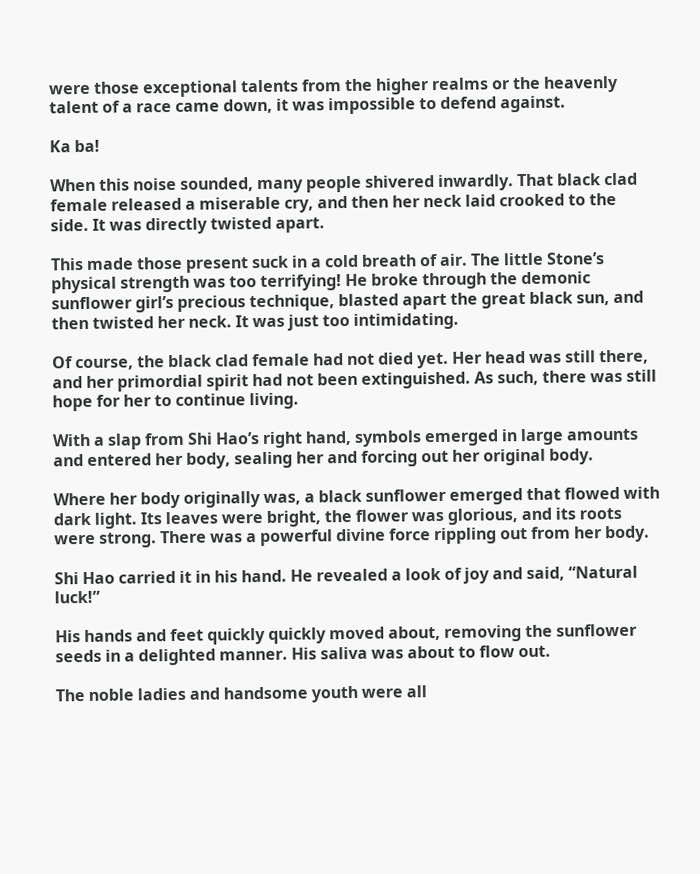were those exceptional talents from the higher realms or the heavenly talent of a race came down, it was impossible to defend against.

Ka ba!

When this noise sounded, many people shivered inwardly. That black clad female released a miserable cry, and then her neck laid crooked to the side. It was directly twisted apart.

This made those present suck in a cold breath of air. The little Stone’s physical strength was too terrifying! He broke through the demonic sunflower girl’s precious technique, blasted apart the great black sun, and then twisted her neck. It was just too intimidating.

Of course, the black clad female had not died yet. Her head was still there, and her primordial spirit had not been extinguished. As such, there was still hope for her to continue living.

With a slap from Shi Hao’s right hand, symbols emerged in large amounts and entered her body, sealing her and forcing out her original body.

Where her body originally was, a black sunflower emerged that flowed with dark light. Its leaves were bright, the flower was glorious, and its roots were strong. There was a powerful divine force rippling out from her body.

Shi Hao carried it in his hand. He revealed a look of joy and said, “Natural luck!”

His hands and feet quickly quickly moved about, removing the sunflower seeds in a delighted manner. His saliva was about to flow out.

The noble ladies and handsome youth were all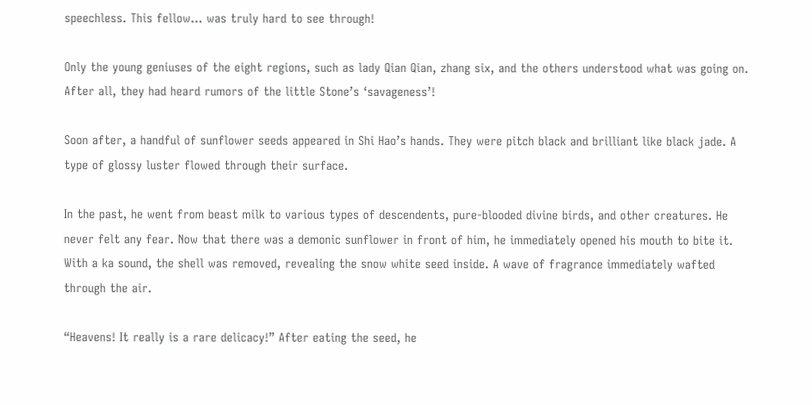speechless. This fellow… was truly hard to see through!

Only the young geniuses of the eight regions, such as lady Qian Qian, zhang six, and the others understood what was going on. After all, they had heard rumors of the little Stone’s ‘savageness’!

Soon after, a handful of sunflower seeds appeared in Shi Hao’s hands. They were pitch black and brilliant like black jade. A type of glossy luster flowed through their surface.

In the past, he went from beast milk to various types of descendents, pure-blooded divine birds, and other creatures. He never felt any fear. Now that there was a demonic sunflower in front of him, he immediately opened his mouth to bite it. With a ka sound, the shell was removed, revealing the snow white seed inside. A wave of fragrance immediately wafted through the air.

“Heavens! It really is a rare delicacy!” After eating the seed, he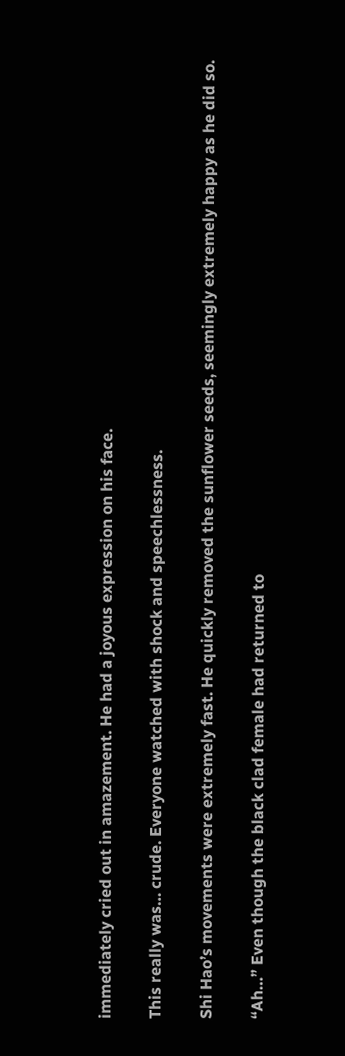immediately cried out in amazement. He had a joyous expression on his face.

This really was… crude. Everyone watched with shock and speechlessness.

Shi Hao’s movements were extremely fast. He quickly removed the sunflower seeds, seemingly extremely happy as he did so.

“Ah…” Even though the black clad female had returned to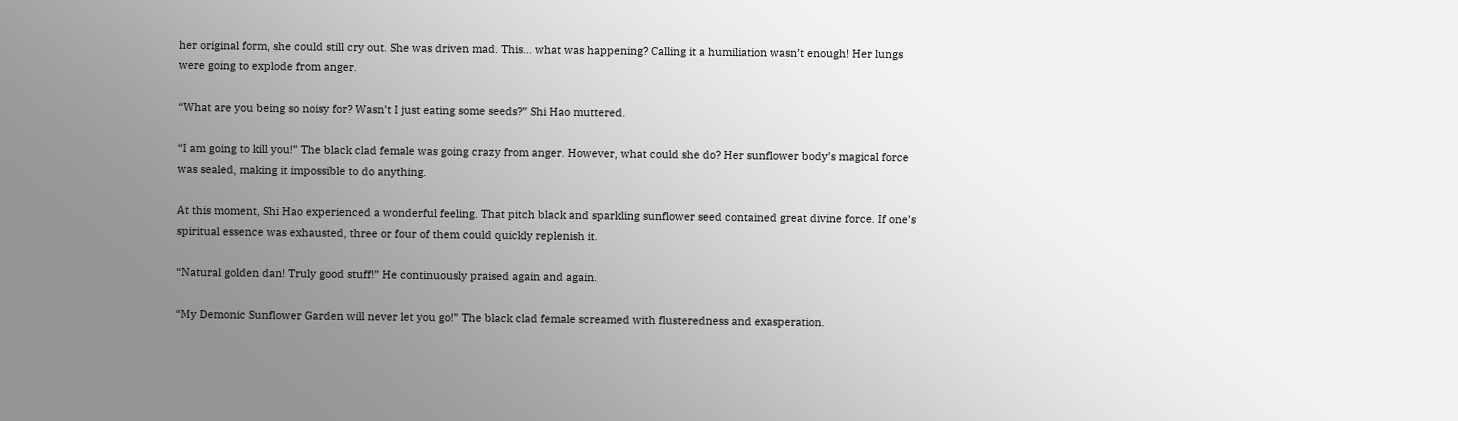her original form, she could still cry out. She was driven mad. This… what was happening? Calling it a humiliation wasn’t enough! Her lungs were going to explode from anger.

“What are you being so noisy for? Wasn’t I just eating some seeds?” Shi Hao muttered.

“I am going to kill you!” The black clad female was going crazy from anger. However, what could she do? Her sunflower body’s magical force was sealed, making it impossible to do anything.

At this moment, Shi Hao experienced a wonderful feeling. That pitch black and sparkling sunflower seed contained great divine force. If one’s spiritual essence was exhausted, three or four of them could quickly replenish it.

“Natural golden dan! Truly good stuff!” He continuously praised again and again.

“My Demonic Sunflower Garden will never let you go!” The black clad female screamed with flusteredness and exasperation.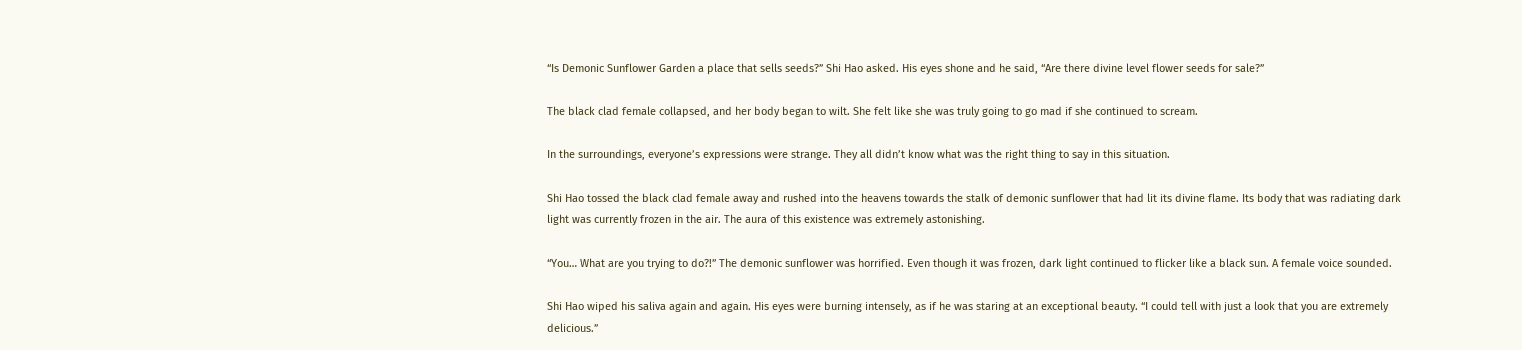“Is Demonic Sunflower Garden a place that sells seeds?” Shi Hao asked. His eyes shone and he said, “Are there divine level flower seeds for sale?”

The black clad female collapsed, and her body began to wilt. She felt like she was truly going to go mad if she continued to scream.

In the surroundings, everyone’s expressions were strange. They all didn’t know what was the right thing to say in this situation.

Shi Hao tossed the black clad female away and rushed into the heavens towards the stalk of demonic sunflower that had lit its divine flame. Its body that was radiating dark light was currently frozen in the air. The aura of this existence was extremely astonishing.

“You… What are you trying to do?!” The demonic sunflower was horrified. Even though it was frozen, dark light continued to flicker like a black sun. A female voice sounded.

Shi Hao wiped his saliva again and again. His eyes were burning intensely, as if he was staring at an exceptional beauty. “I could tell with just a look that you are extremely delicious.”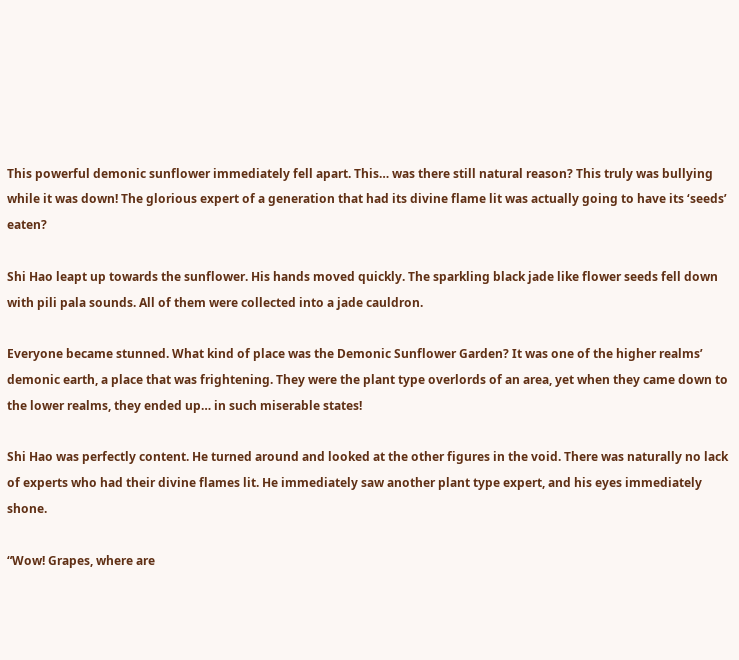This powerful demonic sunflower immediately fell apart. This… was there still natural reason? This truly was bullying while it was down! The glorious expert of a generation that had its divine flame lit was actually going to have its ‘seeds’ eaten?

Shi Hao leapt up towards the sunflower. His hands moved quickly. The sparkling black jade like flower seeds fell down with pili pala sounds. All of them were collected into a jade cauldron.

Everyone became stunned. What kind of place was the Demonic Sunflower Garden? It was one of the higher realms’ demonic earth, a place that was frightening. They were the plant type overlords of an area, yet when they came down to the lower realms, they ended up… in such miserable states!

Shi Hao was perfectly content. He turned around and looked at the other figures in the void. There was naturally no lack of experts who had their divine flames lit. He immediately saw another plant type expert, and his eyes immediately shone.

“Wow! Grapes, where are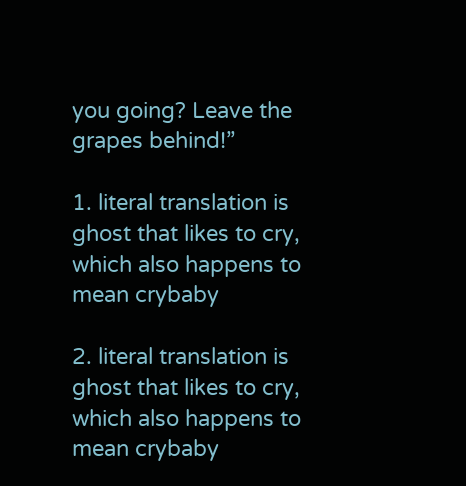you going? Leave the grapes behind!”

1. literal translation is ghost that likes to cry, which also happens to mean crybaby

2. literal translation is ghost that likes to cry, which also happens to mean crybaby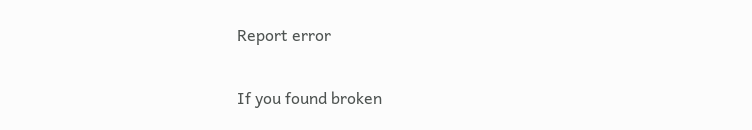Report error

If you found broken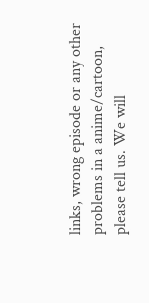links, wrong episode or any other problems in a anime/cartoon, please tell us. We will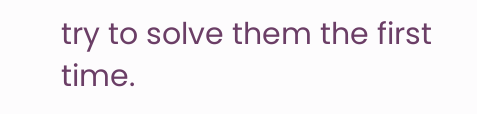try to solve them the first time.